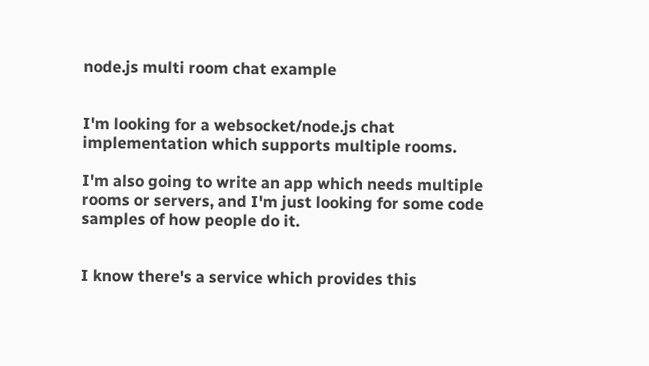node.js multi room chat example


I'm looking for a websocket/node.js chat implementation which supports multiple rooms.

I'm also going to write an app which needs multiple rooms or servers, and I'm just looking for some code samples of how people do it.


I know there's a service which provides this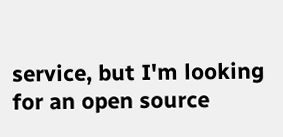service, but I'm looking for an open source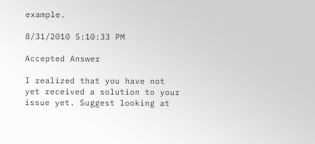example.

8/31/2010 5:10:33 PM

Accepted Answer

I realized that you have not yet received a solution to your issue yet. Suggest looking at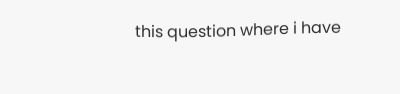this question where i have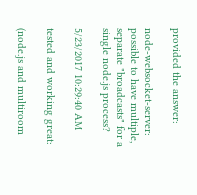provided the answer:

node-websocket-server: possible to have multiple, separate "broadcasts" for a single node.js process?

5/23/2017 10:29:40 AM

tested and working great:

(node.js and multiroom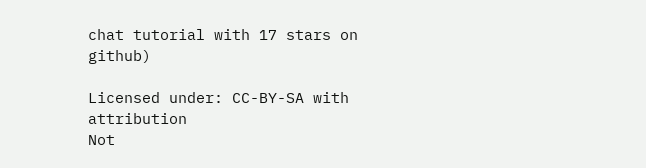chat tutorial with 17 stars on github)

Licensed under: CC-BY-SA with attribution
Not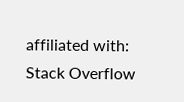affiliated with: Stack Overflow